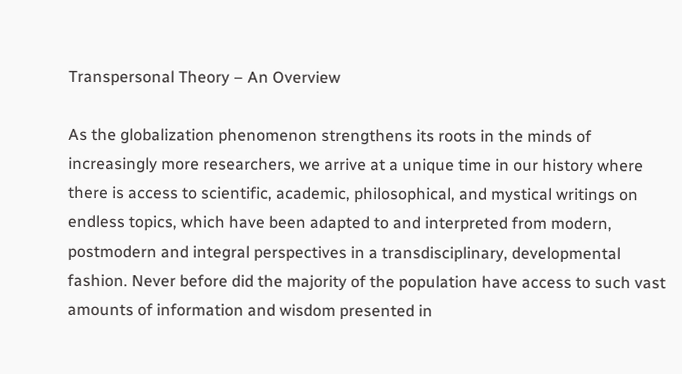Transpersonal Theory – An Overview

As the globalization phenomenon strengthens its roots in the minds of increasingly more researchers, we arrive at a unique time in our history where there is access to scientific, academic, philosophical, and mystical writings on endless topics, which have been adapted to and interpreted from modern, postmodern and integral perspectives in a transdisciplinary, developmental fashion. Never before did the majority of the population have access to such vast amounts of information and wisdom presented in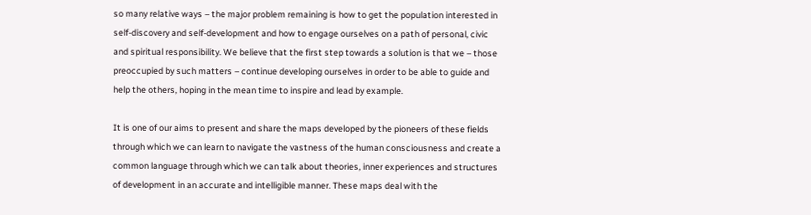so many relative ways – the major problem remaining is how to get the population interested in self-discovery and self-development and how to engage ourselves on a path of personal, civic and spiritual responsibility. We believe that the first step towards a solution is that we – those preoccupied by such matters – continue developing ourselves in order to be able to guide and help the others, hoping in the mean time to inspire and lead by example.

It is one of our aims to present and share the maps developed by the pioneers of these fields through which we can learn to navigate the vastness of the human consciousness and create a common language through which we can talk about theories, inner experiences and structures of development in an accurate and intelligible manner. These maps deal with the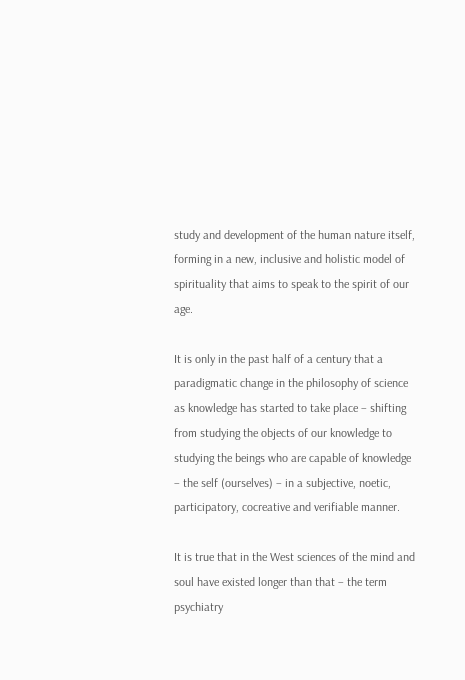study and development of the human nature itself, forming in a new, inclusive and holistic model of spirituality that aims to speak to the spirit of our age.

It is only in the past half of a century that a paradigmatic change in the philosophy of science as knowledge has started to take place – shifting from studying the objects of our knowledge to studying the beings who are capable of knowledge – the self (ourselves) – in a subjective, noetic, participatory, cocreative and verifiable manner.

It is true that in the West sciences of the mind and soul have existed longer than that – the term psychiatry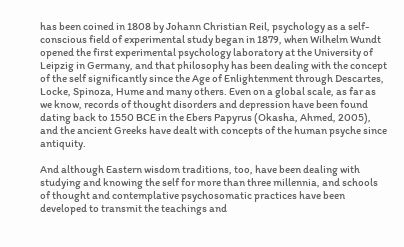has been coined in 1808 by Johann Christian Reil, psychology as a self-conscious field of experimental study began in 1879, when Wilhelm Wundt opened the first experimental psychology laboratory at the University of Leipzig in Germany, and that philosophy has been dealing with the concept of the self significantly since the Age of Enlightenment through Descartes, Locke, Spinoza, Hume and many others. Even on a global scale, as far as we know, records of thought disorders and depression have been found dating back to 1550 BCE in the Ebers Papyrus (Okasha, Ahmed, 2005), and the ancient Greeks have dealt with concepts of the human psyche since antiquity.

And although Eastern wisdom traditions, too, have been dealing with studying and knowing the self for more than three millennia, and schools of thought and contemplative psychosomatic practices have been developed to transmit the teachings and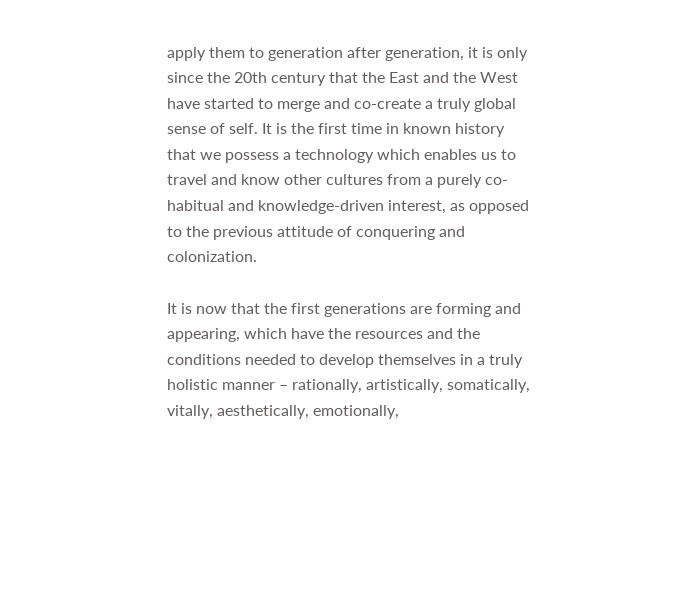apply them to generation after generation, it is only since the 20th century that the East and the West have started to merge and co-create a truly global sense of self. It is the first time in known history that we possess a technology which enables us to travel and know other cultures from a purely co-habitual and knowledge-driven interest, as opposed to the previous attitude of conquering and colonization.

It is now that the first generations are forming and appearing, which have the resources and the conditions needed to develop themselves in a truly holistic manner – rationally, artistically, somatically, vitally, aesthetically, emotionally,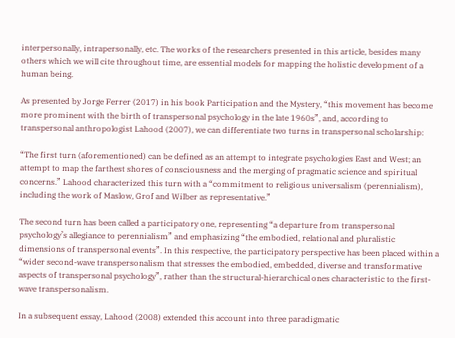interpersonally, intrapersonally, etc. The works of the researchers presented in this article, besides many others which we will cite throughout time, are essential models for mapping the holistic development of a human being.

As presented by Jorge Ferrer (2017) in his book Participation and the Mystery, “this movement has become more prominent with the birth of transpersonal psychology in the late 1960s”, and, according to transpersonal anthropologist Lahood (2007), we can differentiate two turns in transpersonal scholarship:

“The first turn (aforementioned) can be defined as an attempt to integrate psychologies East and West; an attempt to map the farthest shores of consciousness and the merging of pragmatic science and spiritual concerns.” Lahood characterized this turn with a “commitment to religious universalism (perennialism), including the work of Maslow, Grof and Wilber as representative.”

The second turn has been called a participatory one, representing “a departure from transpersonal psychology’s allegiance to perennialism” and emphasizing “the embodied, relational and pluralistic dimensions of transpersonal events”. In this respective, the participatory perspective has been placed within a “wider second-wave transpersonalism that stresses the embodied, embedded, diverse and transformative aspects of transpersonal psychology”, rather than the structural-hierarchical ones characteristic to the first-wave transpersonalism.

In a subsequent essay, Lahood (2008) extended this account into three paradigmatic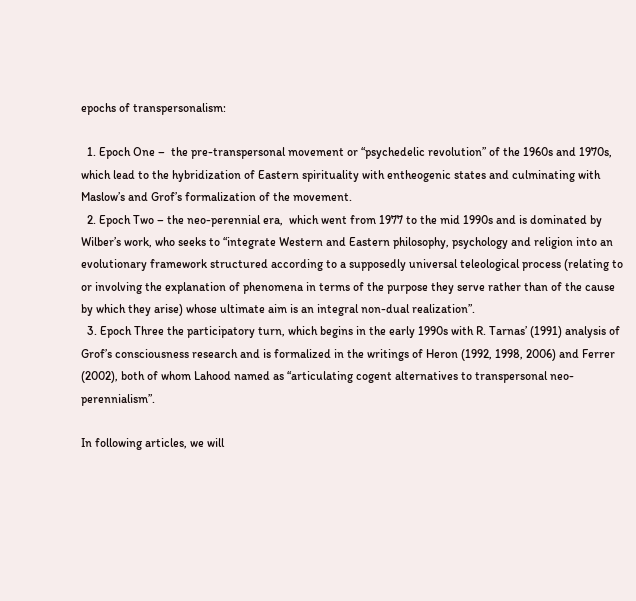epochs of transpersonalism:

  1. Epoch One –  the pre-transpersonal movement or “psychedelic revolution” of the 1960s and 1970s, which lead to the hybridization of Eastern spirituality with entheogenic states and culminating with Maslow’s and Grof’s formalization of the movement.
  2. Epoch Two – the neo-perennial era,  which went from 1977 to the mid 1990s and is dominated by Wilber’s work, who seeks to “integrate Western and Eastern philosophy, psychology and religion into an evolutionary framework structured according to a supposedly universal teleological process (relating to or involving the explanation of phenomena in terms of the purpose they serve rather than of the cause by which they arise) whose ultimate aim is an integral non-dual realization”.
  3. Epoch Three the participatory turn, which begins in the early 1990s with R. Tarnas’ (1991) analysis of Grof’s consciousness research and is formalized in the writings of Heron (1992, 1998, 2006) and Ferrer (2002), both of whom Lahood named as “articulating cogent alternatives to transpersonal neo-perennialism”.

In following articles, we will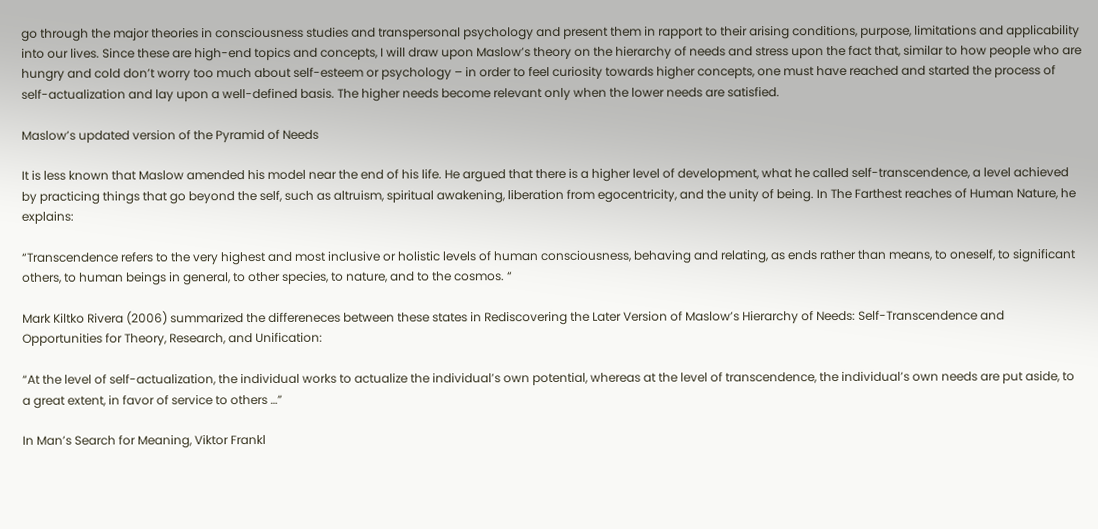go through the major theories in consciousness studies and transpersonal psychology and present them in rapport to their arising conditions, purpose, limitations and applicability into our lives. Since these are high-end topics and concepts, I will draw upon Maslow’s theory on the hierarchy of needs and stress upon the fact that, similar to how people who are hungry and cold don’t worry too much about self-esteem or psychology – in order to feel curiosity towards higher concepts, one must have reached and started the process of self-actualization and lay upon a well-defined basis. The higher needs become relevant only when the lower needs are satisfied.

Maslow’s updated version of the Pyramid of Needs

It is less known that Maslow amended his model near the end of his life. He argued that there is a higher level of development, what he called self-transcendence, a level achieved by practicing things that go beyond the self, such as altruism, spiritual awakening, liberation from egocentricity, and the unity of being. In The Farthest reaches of Human Nature, he explains:

“Transcendence refers to the very highest and most inclusive or holistic levels of human consciousness, behaving and relating, as ends rather than means, to oneself, to significant others, to human beings in general, to other species, to nature, and to the cosmos. “

Mark Kiltko Rivera (2006) summarized the differeneces between these states in Rediscovering the Later Version of Maslow’s Hierarchy of Needs: Self-Transcendence and Opportunities for Theory, Research, and Unification:

“At the level of self-actualization, the individual works to actualize the individual’s own potential, whereas at the level of transcendence, the individual’s own needs are put aside, to a great extent, in favor of service to others …”

In Man’s Search for Meaning, Viktor Frankl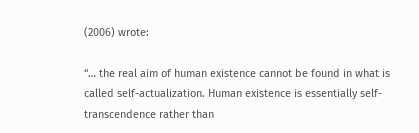(2006) wrote:

“… the real aim of human existence cannot be found in what is called self-actualization. Human existence is essentially self-transcendence rather than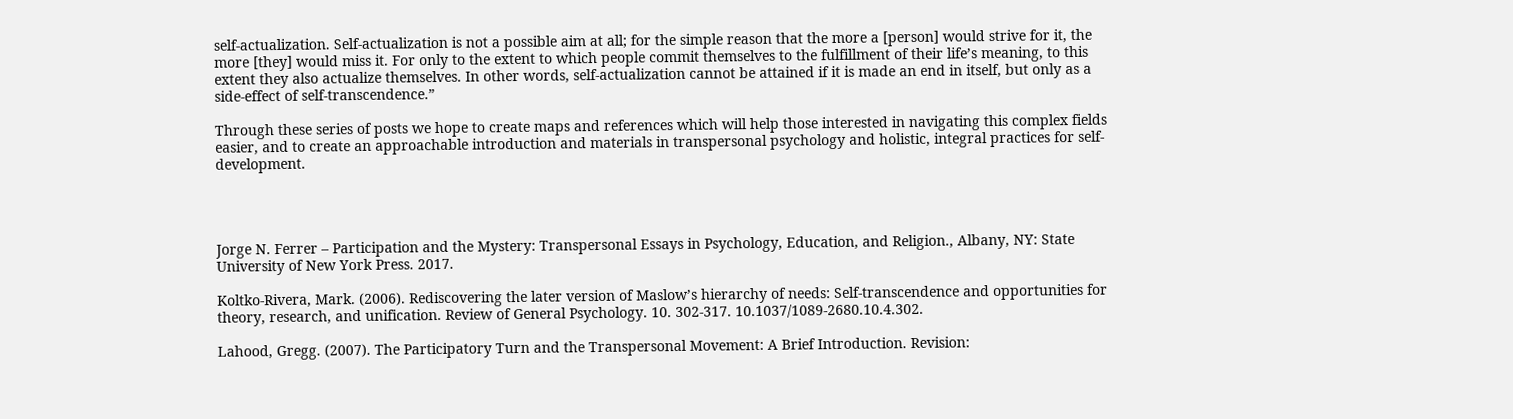self-actualization. Self-actualization is not a possible aim at all; for the simple reason that the more a [person] would strive for it, the more [they] would miss it. For only to the extent to which people commit themselves to the fulfillment of their life’s meaning, to this extent they also actualize themselves. In other words, self-actualization cannot be attained if it is made an end in itself, but only as a side-effect of self-transcendence.”

Through these series of posts we hope to create maps and references which will help those interested in navigating this complex fields easier, and to create an approachable introduction and materials in transpersonal psychology and holistic, integral practices for self-development.




Jorge N. Ferrer – Participation and the Mystery: Transpersonal Essays in Psychology, Education, and Religion., Albany, NY: State University of New York Press. 2017.

Koltko-Rivera, Mark. (2006). Rediscovering the later version of Maslow’s hierarchy of needs: Self-transcendence and opportunities for theory, research, and unification. Review of General Psychology. 10. 302-317. 10.1037/1089-2680.10.4.302.

Lahood, Gregg. (2007). The Participatory Turn and the Transpersonal Movement: A Brief Introduction. Revision: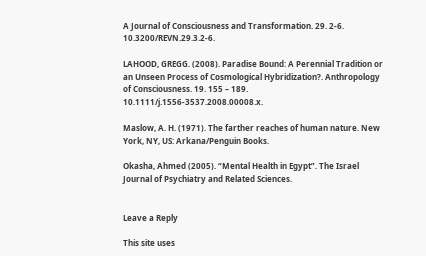A Journal of Consciousness and Transformation. 29. 2-6. 10.3200/REVN.29.3.2-6.

LAHOOD, GREGG. (2008). Paradise Bound: A Perennial Tradition or an Unseen Process of Cosmological Hybridization?. Anthropology of Consciousness. 19. 155 – 189. 10.1111/j.1556-3537.2008.00008.x.

Maslow, A. H. (1971). The farther reaches of human nature. New York, NY, US: Arkana/Penguin Books.

Okasha, Ahmed (2005). “Mental Health in Egypt”. The Israel Journal of Psychiatry and Related Sciences.


Leave a Reply

This site uses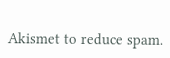Akismet to reduce spam.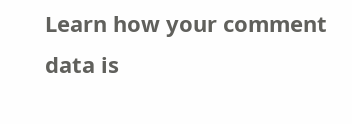Learn how your comment data is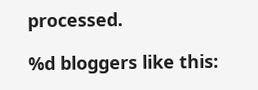processed.

%d bloggers like this: